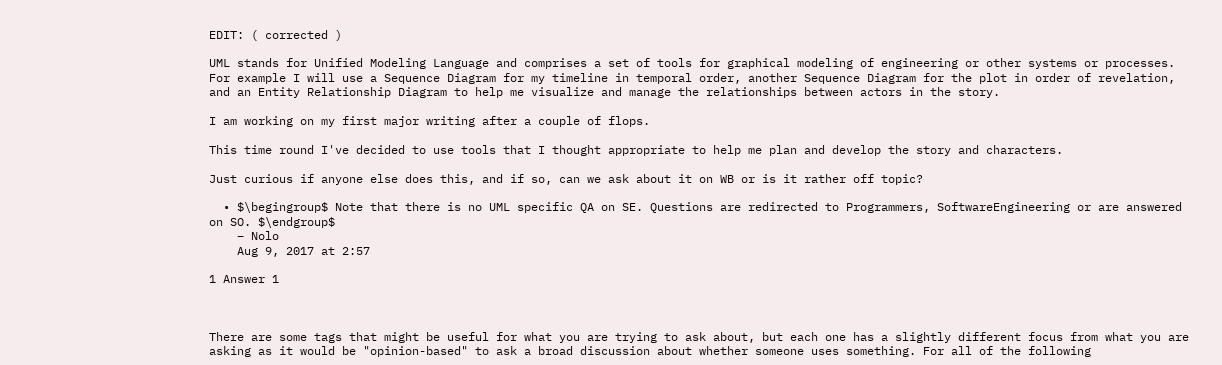EDIT: ( corrected )

UML stands for Unified Modeling Language and comprises a set of tools for graphical modeling of engineering or other systems or processes. For example I will use a Sequence Diagram for my timeline in temporal order, another Sequence Diagram for the plot in order of revelation, and an Entity Relationship Diagram to help me visualize and manage the relationships between actors in the story.

I am working on my first major writing after a couple of flops.

This time round I've decided to use tools that I thought appropriate to help me plan and develop the story and characters.

Just curious if anyone else does this, and if so, can we ask about it on WB or is it rather off topic?

  • $\begingroup$ Note that there is no UML specific QA on SE. Questions are redirected to Programmers, SoftwareEngineering or are answered on SO. $\endgroup$
    – Nolo
    Aug 9, 2017 at 2:57

1 Answer 1



There are some tags that might be useful for what you are trying to ask about, but each one has a slightly different focus from what you are asking as it would be "opinion-based" to ask a broad discussion about whether someone uses something. For all of the following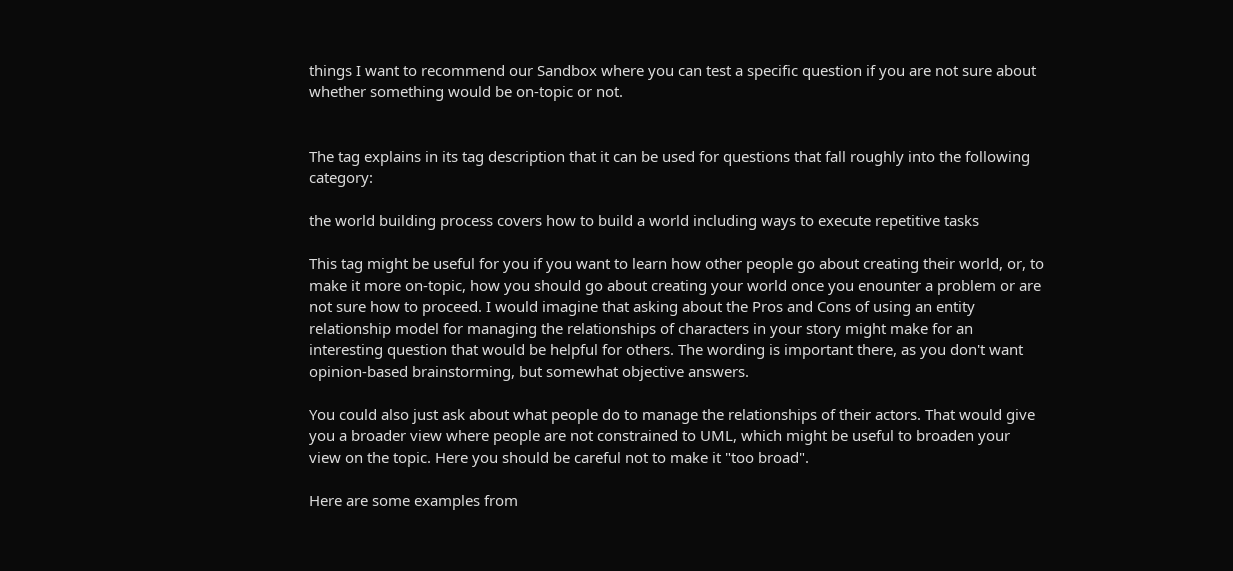things I want to recommend our Sandbox where you can test a specific question if you are not sure about whether something would be on-topic or not.


The tag explains in its tag description that it can be used for questions that fall roughly into the following category:

the world building process covers how to build a world including ways to execute repetitive tasks

This tag might be useful for you if you want to learn how other people go about creating their world, or, to make it more on-topic, how you should go about creating your world once you enounter a problem or are not sure how to proceed. I would imagine that asking about the Pros and Cons of using an entity relationship model for managing the relationships of characters in your story might make for an interesting question that would be helpful for others. The wording is important there, as you don't want opinion-based brainstorming, but somewhat objective answers.

You could also just ask about what people do to manage the relationships of their actors. That would give you a broader view where people are not constrained to UML, which might be useful to broaden your view on the topic. Here you should be careful not to make it "too broad".

Here are some examples from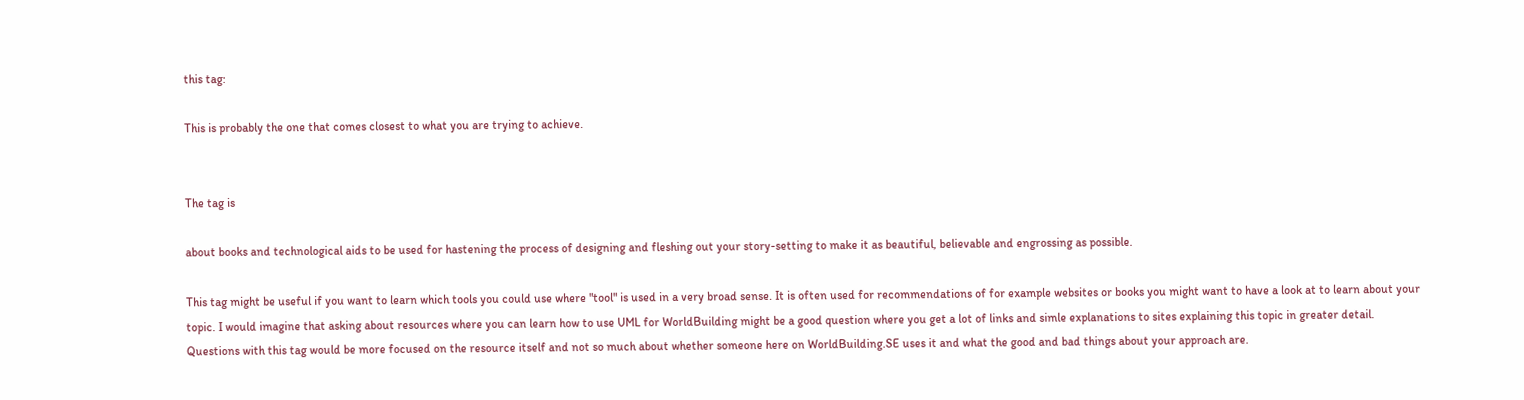this tag:

This is probably the one that comes closest to what you are trying to achieve.


The tag is

about books and technological aids to be used for hastening the process of designing and fleshing out your story-setting to make it as beautiful, believable and engrossing as possible.

This tag might be useful if you want to learn which tools you could use where "tool" is used in a very broad sense. It is often used for recommendations of for example websites or books you might want to have a look at to learn about your topic. I would imagine that asking about resources where you can learn how to use UML for WorldBuilding might be a good question where you get a lot of links and simle explanations to sites explaining this topic in greater detail. Questions with this tag would be more focused on the resource itself and not so much about whether someone here on WorldBuilding.SE uses it and what the good and bad things about your approach are.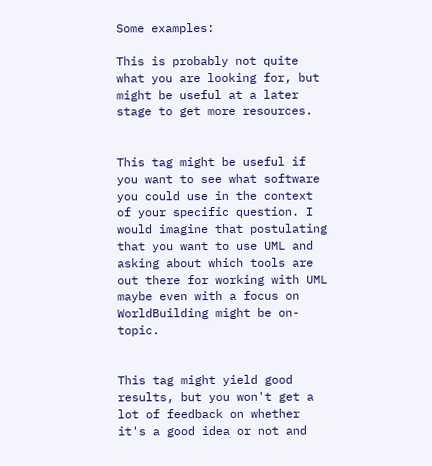Some examples:

This is probably not quite what you are looking for, but might be useful at a later stage to get more resources.


This tag might be useful if you want to see what software you could use in the context of your specific question. I would imagine that postulating that you want to use UML and asking about which tools are out there for working with UML maybe even with a focus on WorldBuilding might be on-topic.


This tag might yield good results, but you won't get a lot of feedback on whether it's a good idea or not and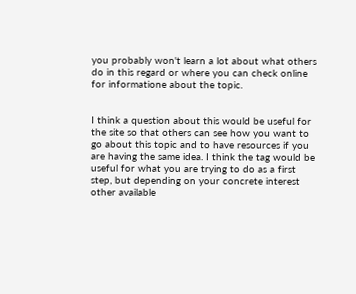you probably won't learn a lot about what others do in this regard or where you can check online for informatione about the topic.


I think a question about this would be useful for the site so that others can see how you want to go about this topic and to have resources if you are having the same idea. I think the tag would be useful for what you are trying to do as a first step, but depending on your concrete interest other available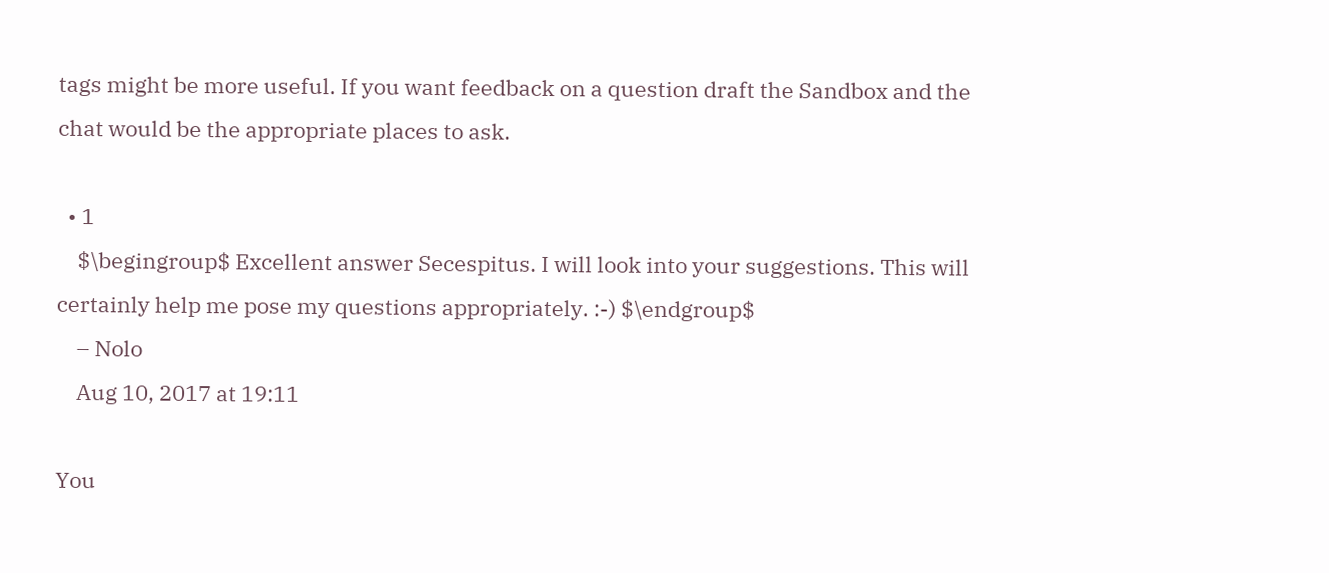tags might be more useful. If you want feedback on a question draft the Sandbox and the chat would be the appropriate places to ask.

  • 1
    $\begingroup$ Excellent answer Secespitus. I will look into your suggestions. This will certainly help me pose my questions appropriately. :-) $\endgroup$
    – Nolo
    Aug 10, 2017 at 19:11

You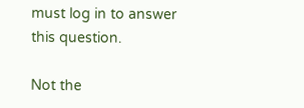must log in to answer this question.

Not the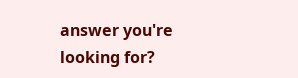answer you're looking for?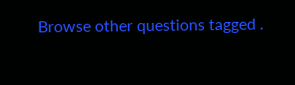Browse other questions tagged .